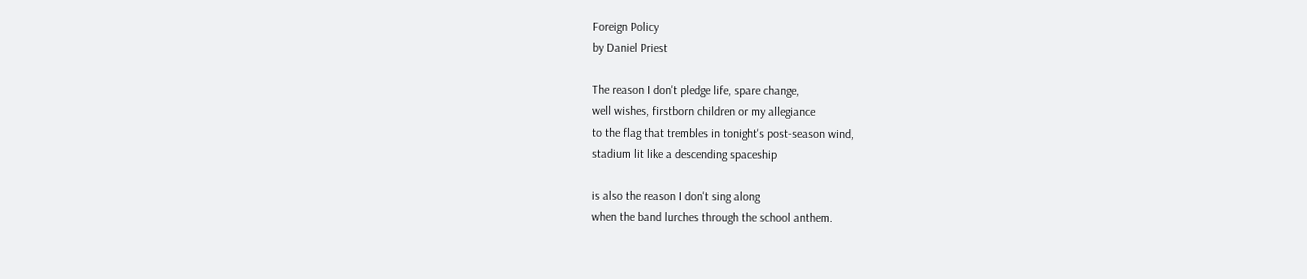Foreign Policy
by Daniel Priest

The reason I don't pledge life, spare change,
well wishes, firstborn children or my allegiance
to the flag that trembles in tonight's post-season wind,
stadium lit like a descending spaceship

is also the reason I don't sing along
when the band lurches through the school anthem.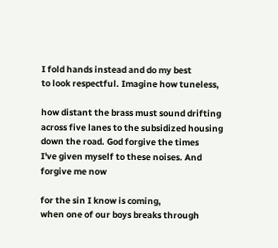I fold hands instead and do my best
to look respectful. Imagine how tuneless,

how distant the brass must sound drifting
across five lanes to the subsidized housing
down the road. God forgive the times
I've given myself to these noises. And forgive me now

for the sin I know is coming,
when one of our boys breaks through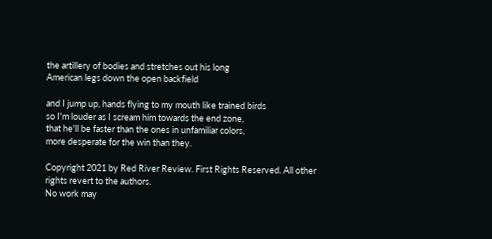the artillery of bodies and stretches out his long
American legs down the open backfield

and I jump up, hands flying to my mouth like trained birds
so I'm louder as I scream him towards the end zone,
that he'll be faster than the ones in unfamiliar colors,
more desperate for the win than they.

Copyright 2021 by Red River Review. First Rights Reserved. All other rights revert to the authors.
No work may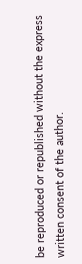be reproduced or republished without the express written consent of the author.